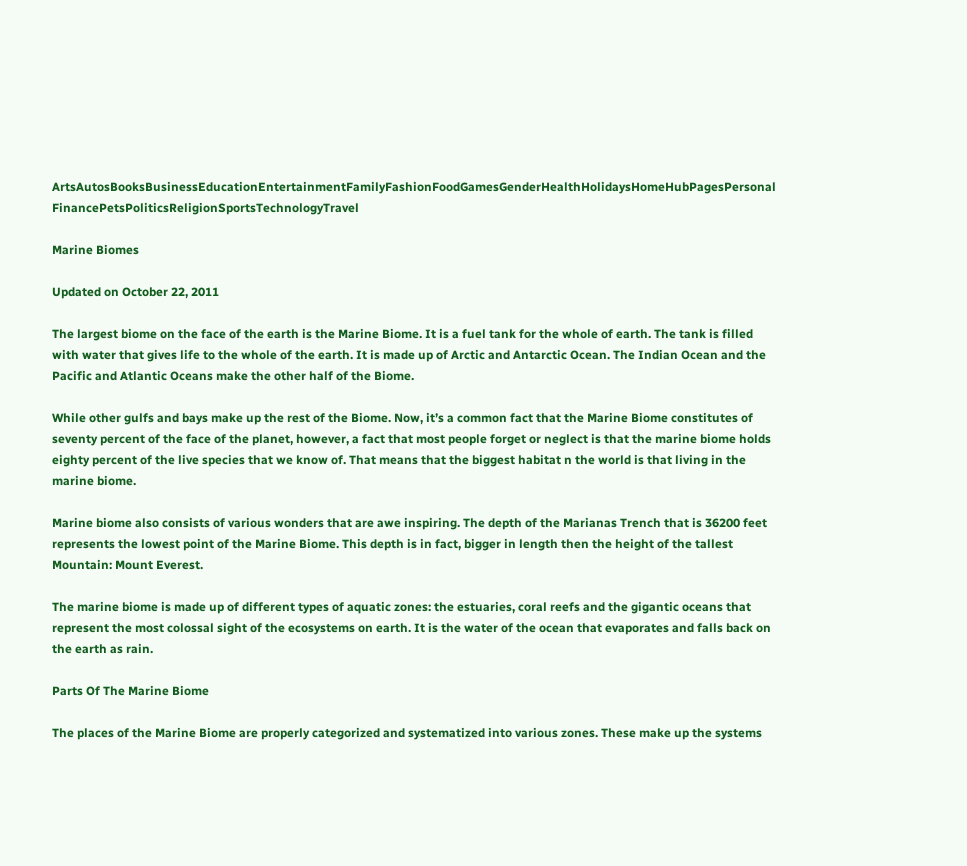ArtsAutosBooksBusinessEducationEntertainmentFamilyFashionFoodGamesGenderHealthHolidaysHomeHubPagesPersonal FinancePetsPoliticsReligionSportsTechnologyTravel

Marine Biomes

Updated on October 22, 2011

The largest biome on the face of the earth is the Marine Biome. It is a fuel tank for the whole of earth. The tank is filled with water that gives life to the whole of the earth. It is made up of Arctic and Antarctic Ocean. The Indian Ocean and the Pacific and Atlantic Oceans make the other half of the Biome.

While other gulfs and bays make up the rest of the Biome. Now, it’s a common fact that the Marine Biome constitutes of seventy percent of the face of the planet, however, a fact that most people forget or neglect is that the marine biome holds eighty percent of the live species that we know of. That means that the biggest habitat n the world is that living in the marine biome.

Marine biome also consists of various wonders that are awe inspiring. The depth of the Marianas Trench that is 36200 feet represents the lowest point of the Marine Biome. This depth is in fact, bigger in length then the height of the tallest Mountain: Mount Everest.

The marine biome is made up of different types of aquatic zones: the estuaries, coral reefs and the gigantic oceans that represent the most colossal sight of the ecosystems on earth. It is the water of the ocean that evaporates and falls back on the earth as rain.

Parts Of The Marine Biome

The places of the Marine Biome are properly categorized and systematized into various zones. These make up the systems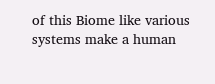of this Biome like various systems make a human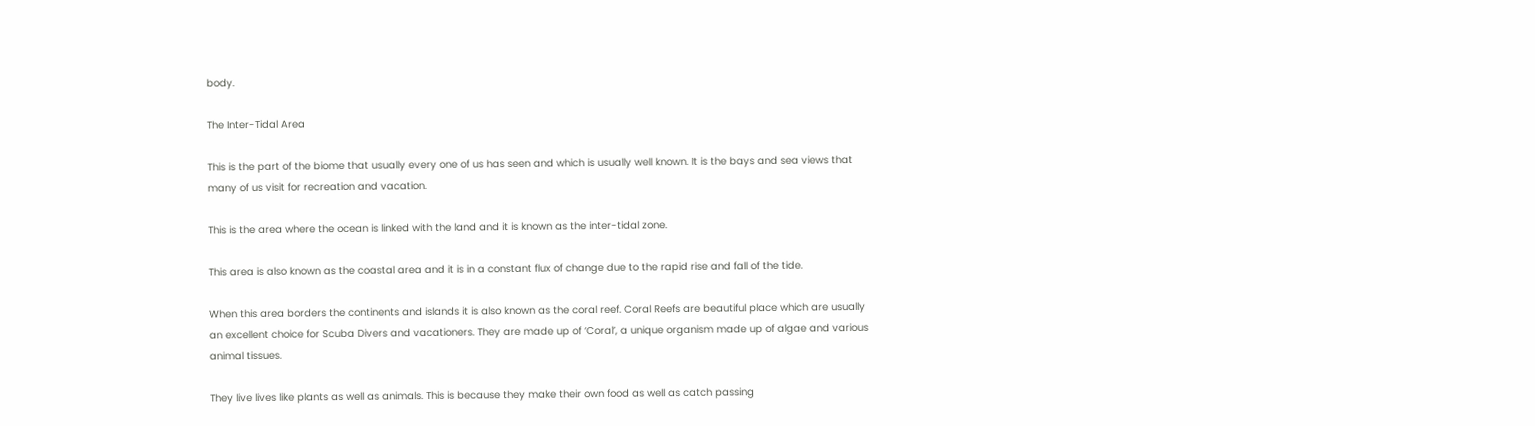body.

The Inter-Tidal Area

This is the part of the biome that usually every one of us has seen and which is usually well known. It is the bays and sea views that many of us visit for recreation and vacation.

This is the area where the ocean is linked with the land and it is known as the inter-tidal zone.

This area is also known as the coastal area and it is in a constant flux of change due to the rapid rise and fall of the tide.

When this area borders the continents and islands it is also known as the coral reef. Coral Reefs are beautiful place which are usually an excellent choice for Scuba Divers and vacationers. They are made up of ‘Coral’, a unique organism made up of algae and various animal tissues.

They live lives like plants as well as animals. This is because they make their own food as well as catch passing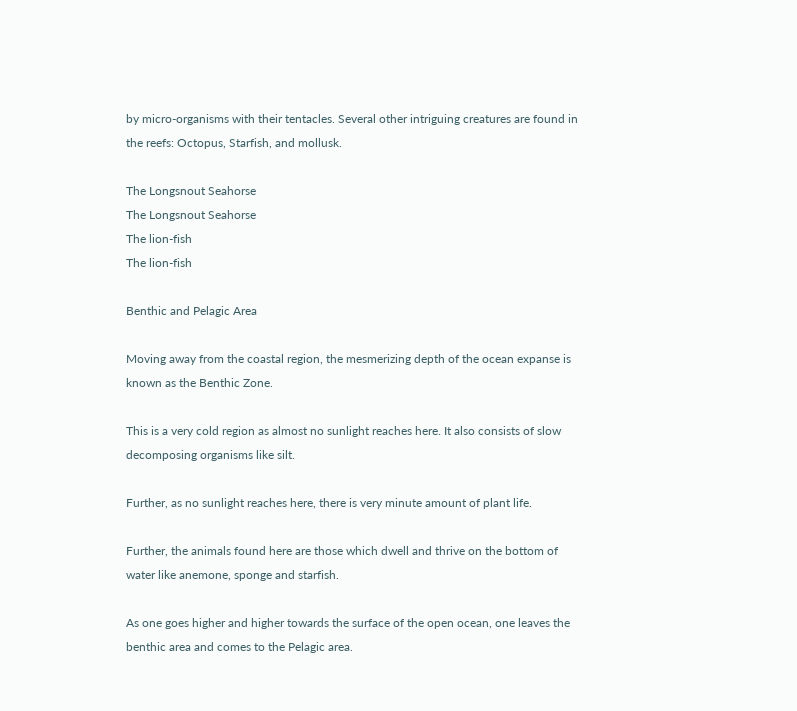by micro-organisms with their tentacles. Several other intriguing creatures are found in the reefs: Octopus, Starfish, and mollusk.

The Longsnout Seahorse
The Longsnout Seahorse
The lion-fish
The lion-fish

Benthic and Pelagic Area

Moving away from the coastal region, the mesmerizing depth of the ocean expanse is known as the Benthic Zone.

This is a very cold region as almost no sunlight reaches here. It also consists of slow decomposing organisms like silt.

Further, as no sunlight reaches here, there is very minute amount of plant life.

Further, the animals found here are those which dwell and thrive on the bottom of water like anemone, sponge and starfish.

As one goes higher and higher towards the surface of the open ocean, one leaves the benthic area and comes to the Pelagic area.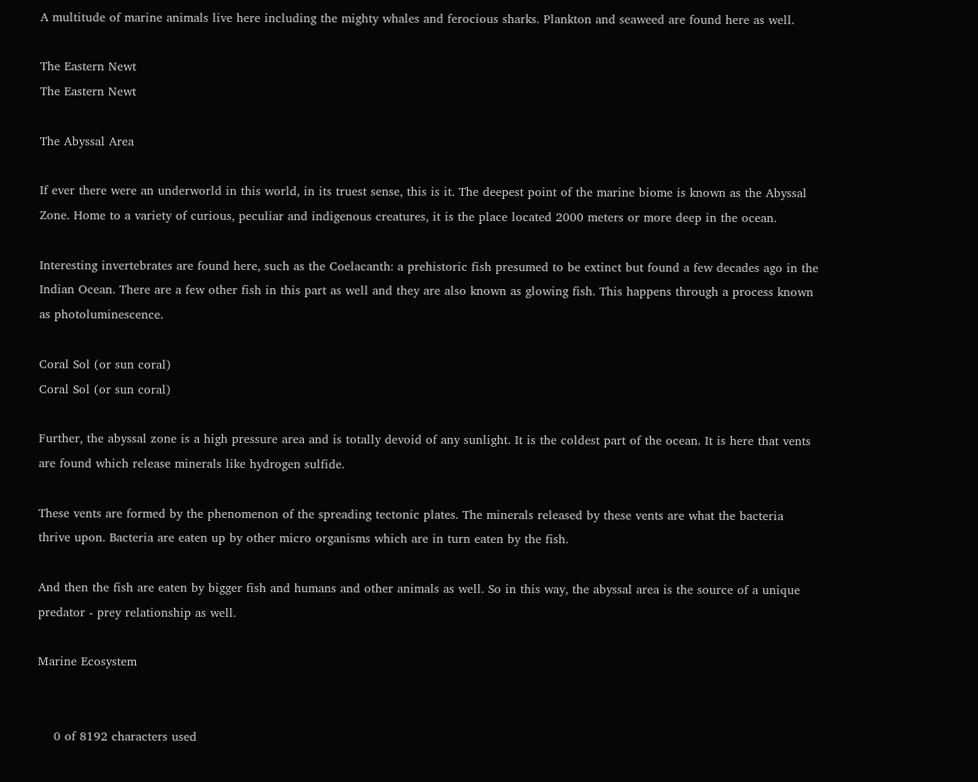A multitude of marine animals live here including the mighty whales and ferocious sharks. Plankton and seaweed are found here as well.

The Eastern Newt
The Eastern Newt

The Abyssal Area

If ever there were an underworld in this world, in its truest sense, this is it. The deepest point of the marine biome is known as the Abyssal Zone. Home to a variety of curious, peculiar and indigenous creatures, it is the place located 2000 meters or more deep in the ocean.

Interesting invertebrates are found here, such as the Coelacanth: a prehistoric fish presumed to be extinct but found a few decades ago in the Indian Ocean. There are a few other fish in this part as well and they are also known as glowing fish. This happens through a process known as photoluminescence.

Coral Sol (or sun coral)
Coral Sol (or sun coral)

Further, the abyssal zone is a high pressure area and is totally devoid of any sunlight. It is the coldest part of the ocean. It is here that vents are found which release minerals like hydrogen sulfide.

These vents are formed by the phenomenon of the spreading tectonic plates. The minerals released by these vents are what the bacteria thrive upon. Bacteria are eaten up by other micro organisms which are in turn eaten by the fish.

And then the fish are eaten by bigger fish and humans and other animals as well. So in this way, the abyssal area is the source of a unique predator - prey relationship as well.

Marine Ecosystem


    0 of 8192 characters used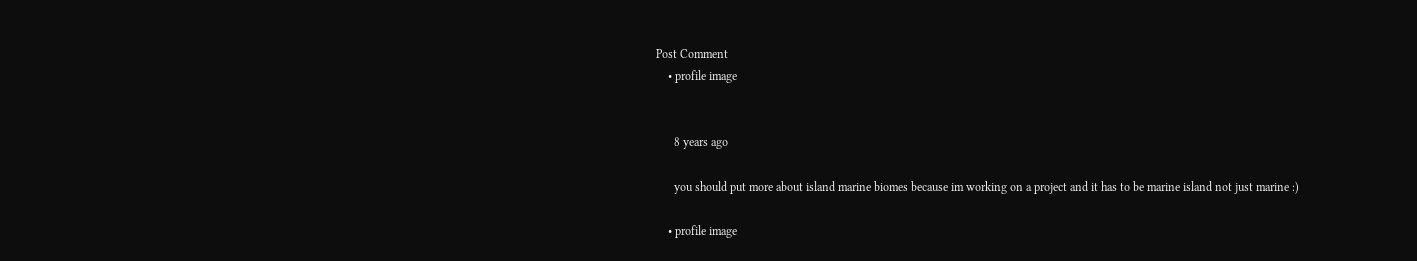Post Comment
    • profile image


      8 years ago

      you should put more about island marine biomes because im working on a project and it has to be marine island not just marine :)

    • profile image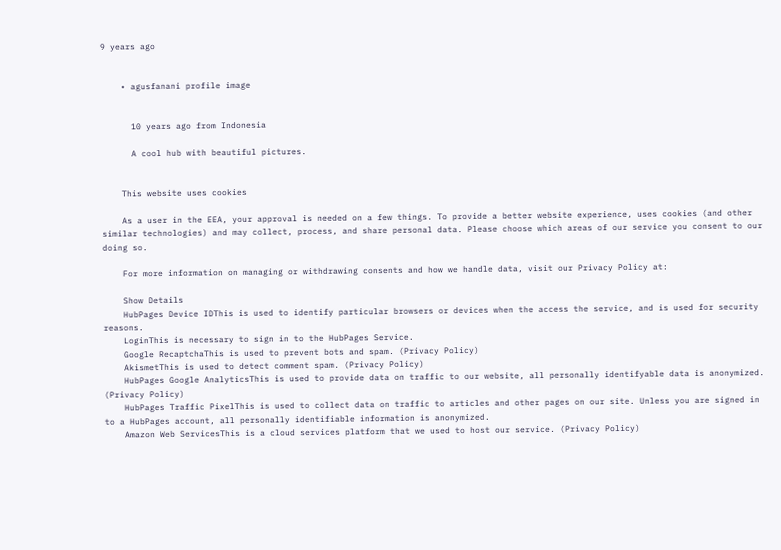9 years ago


    • agusfanani profile image


      10 years ago from Indonesia

      A cool hub with beautiful pictures.


    This website uses cookies

    As a user in the EEA, your approval is needed on a few things. To provide a better website experience, uses cookies (and other similar technologies) and may collect, process, and share personal data. Please choose which areas of our service you consent to our doing so.

    For more information on managing or withdrawing consents and how we handle data, visit our Privacy Policy at:

    Show Details
    HubPages Device IDThis is used to identify particular browsers or devices when the access the service, and is used for security reasons.
    LoginThis is necessary to sign in to the HubPages Service.
    Google RecaptchaThis is used to prevent bots and spam. (Privacy Policy)
    AkismetThis is used to detect comment spam. (Privacy Policy)
    HubPages Google AnalyticsThis is used to provide data on traffic to our website, all personally identifyable data is anonymized. (Privacy Policy)
    HubPages Traffic PixelThis is used to collect data on traffic to articles and other pages on our site. Unless you are signed in to a HubPages account, all personally identifiable information is anonymized.
    Amazon Web ServicesThis is a cloud services platform that we used to host our service. (Privacy Policy)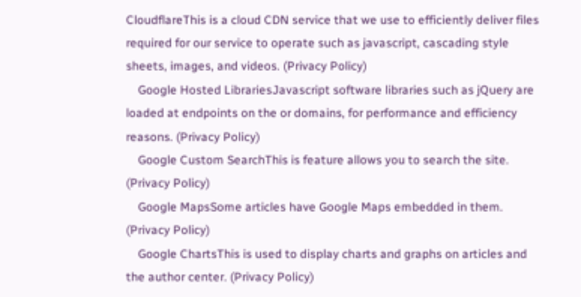CloudflareThis is a cloud CDN service that we use to efficiently deliver files required for our service to operate such as javascript, cascading style sheets, images, and videos. (Privacy Policy)
    Google Hosted LibrariesJavascript software libraries such as jQuery are loaded at endpoints on the or domains, for performance and efficiency reasons. (Privacy Policy)
    Google Custom SearchThis is feature allows you to search the site. (Privacy Policy)
    Google MapsSome articles have Google Maps embedded in them. (Privacy Policy)
    Google ChartsThis is used to display charts and graphs on articles and the author center. (Privacy Policy)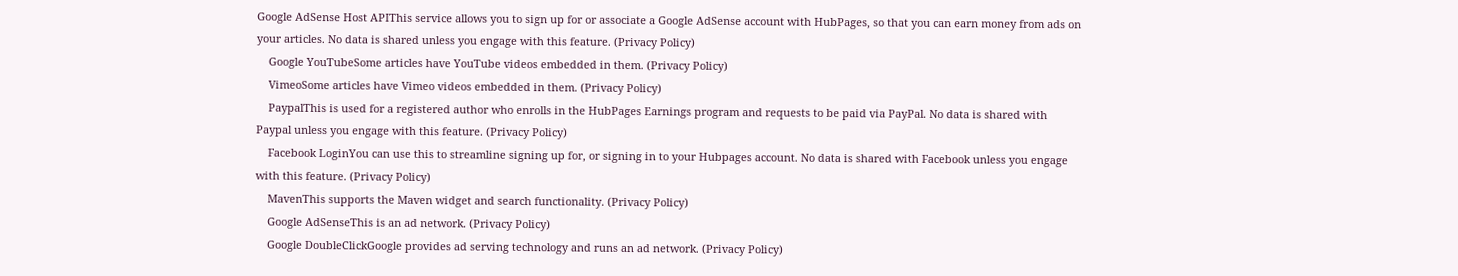Google AdSense Host APIThis service allows you to sign up for or associate a Google AdSense account with HubPages, so that you can earn money from ads on your articles. No data is shared unless you engage with this feature. (Privacy Policy)
    Google YouTubeSome articles have YouTube videos embedded in them. (Privacy Policy)
    VimeoSome articles have Vimeo videos embedded in them. (Privacy Policy)
    PaypalThis is used for a registered author who enrolls in the HubPages Earnings program and requests to be paid via PayPal. No data is shared with Paypal unless you engage with this feature. (Privacy Policy)
    Facebook LoginYou can use this to streamline signing up for, or signing in to your Hubpages account. No data is shared with Facebook unless you engage with this feature. (Privacy Policy)
    MavenThis supports the Maven widget and search functionality. (Privacy Policy)
    Google AdSenseThis is an ad network. (Privacy Policy)
    Google DoubleClickGoogle provides ad serving technology and runs an ad network. (Privacy Policy)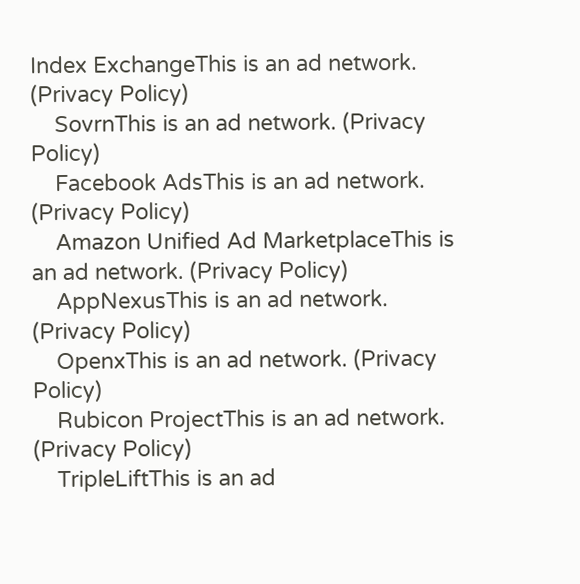Index ExchangeThis is an ad network. (Privacy Policy)
    SovrnThis is an ad network. (Privacy Policy)
    Facebook AdsThis is an ad network. (Privacy Policy)
    Amazon Unified Ad MarketplaceThis is an ad network. (Privacy Policy)
    AppNexusThis is an ad network. (Privacy Policy)
    OpenxThis is an ad network. (Privacy Policy)
    Rubicon ProjectThis is an ad network. (Privacy Policy)
    TripleLiftThis is an ad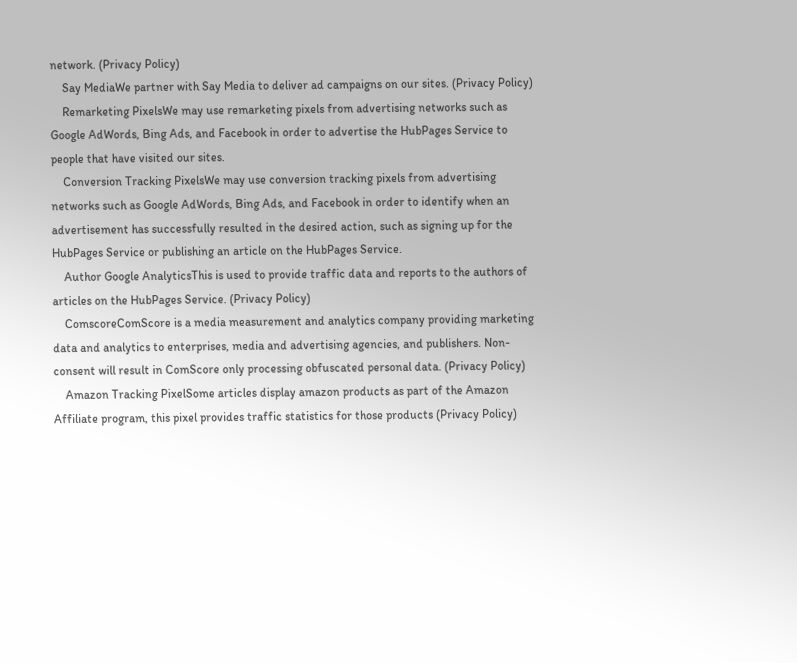network. (Privacy Policy)
    Say MediaWe partner with Say Media to deliver ad campaigns on our sites. (Privacy Policy)
    Remarketing PixelsWe may use remarketing pixels from advertising networks such as Google AdWords, Bing Ads, and Facebook in order to advertise the HubPages Service to people that have visited our sites.
    Conversion Tracking PixelsWe may use conversion tracking pixels from advertising networks such as Google AdWords, Bing Ads, and Facebook in order to identify when an advertisement has successfully resulted in the desired action, such as signing up for the HubPages Service or publishing an article on the HubPages Service.
    Author Google AnalyticsThis is used to provide traffic data and reports to the authors of articles on the HubPages Service. (Privacy Policy)
    ComscoreComScore is a media measurement and analytics company providing marketing data and analytics to enterprises, media and advertising agencies, and publishers. Non-consent will result in ComScore only processing obfuscated personal data. (Privacy Policy)
    Amazon Tracking PixelSome articles display amazon products as part of the Amazon Affiliate program, this pixel provides traffic statistics for those products (Privacy Policy)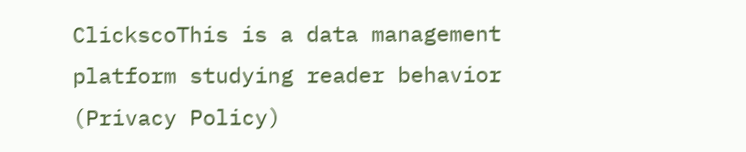ClickscoThis is a data management platform studying reader behavior (Privacy Policy)